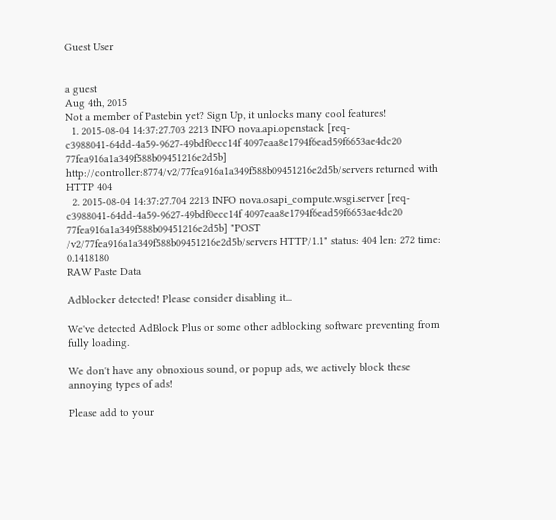Guest User


a guest
Aug 4th, 2015
Not a member of Pastebin yet? Sign Up, it unlocks many cool features!
  1. 2015-08-04 14:37:27.703 2213 INFO nova.api.openstack [req-c3988041-64dd-4a59-9627-49bdf0ecc14f 4097eaa8e1794f6ead59f6653ae4dc20 77fea916a1a349f588b09451216e2d5b] http://controller:8774/v2/77fea916a1a349f588b09451216e2d5b/servers returned with HTTP 404
  2. 2015-08-04 14:37:27.704 2213 INFO nova.osapi_compute.wsgi.server [req-c3988041-64dd-4a59-9627-49bdf0ecc14f 4097eaa8e1794f6ead59f6653ae4dc20 77fea916a1a349f588b09451216e2d5b] "POST /v2/77fea916a1a349f588b09451216e2d5b/servers HTTP/1.1" status: 404 len: 272 time: 0.1418180
RAW Paste Data

Adblocker detected! Please consider disabling it...

We've detected AdBlock Plus or some other adblocking software preventing from fully loading.

We don't have any obnoxious sound, or popup ads, we actively block these annoying types of ads!

Please add to your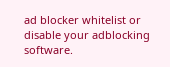ad blocker whitelist or disable your adblocking software.